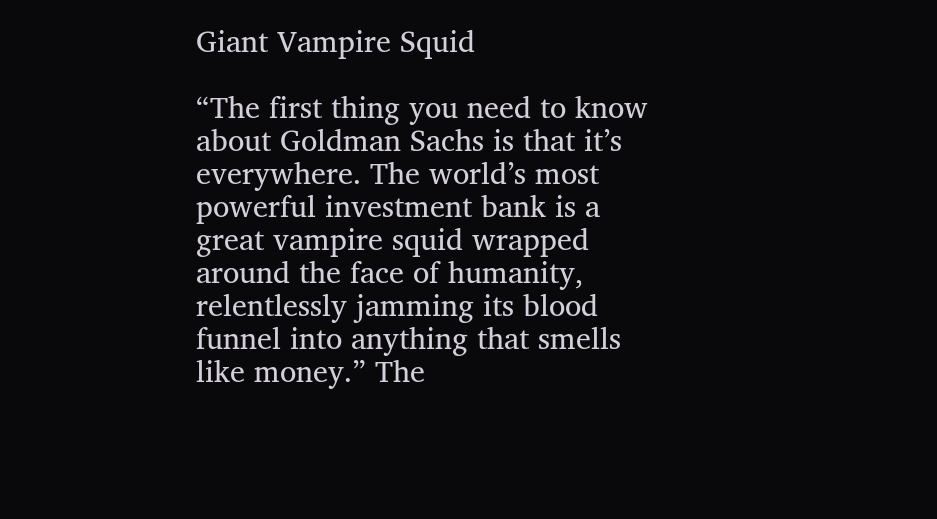Giant Vampire Squid

“The first thing you need to know about Goldman Sachs is that it’s everywhere. The world’s most powerful investment bank is a great vampire squid wrapped around the face of humanity, relentlessly jamming its blood funnel into anything that smells like money.” The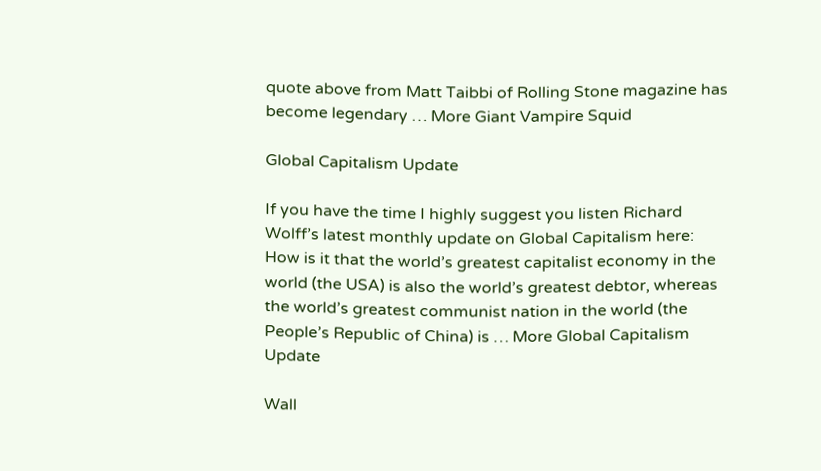quote above from Matt Taibbi of Rolling Stone magazine has become legendary … More Giant Vampire Squid

Global Capitalism Update

If you have the time I highly suggest you listen Richard Wolff’s latest monthly update on Global Capitalism here: How is it that the world’s greatest capitalist economy in the world (the USA) is also the world’s greatest debtor, whereas the world’s greatest communist nation in the world (the People’s Republic of China) is … More Global Capitalism Update

Wall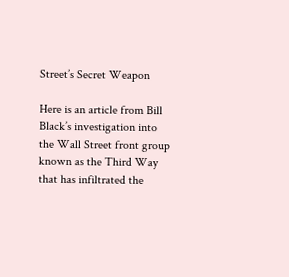Street’s Secret Weapon

Here is an article from Bill Black’s investigation into the Wall Street front group known as the Third Way that has infiltrated the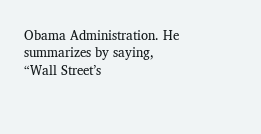Obama Administration. He summarizes by saying, “Wall Street’s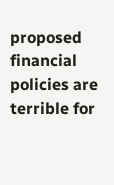proposed financial policies are terrible for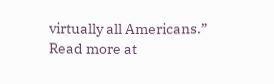virtually all Americans.” Read more at